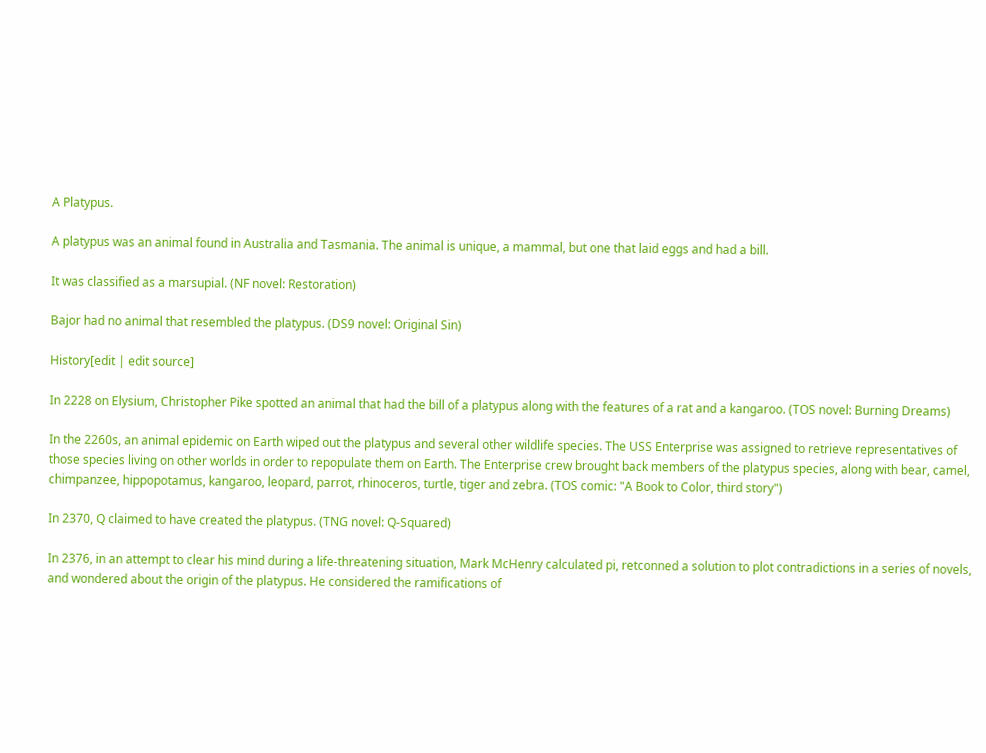A Platypus.

A platypus was an animal found in Australia and Tasmania. The animal is unique, a mammal, but one that laid eggs and had a bill.

It was classified as a marsupial. (NF novel: Restoration)

Bajor had no animal that resembled the platypus. (DS9 novel: Original Sin)

History[edit | edit source]

In 2228 on Elysium, Christopher Pike spotted an animal that had the bill of a platypus along with the features of a rat and a kangaroo. (TOS novel: Burning Dreams)

In the 2260s, an animal epidemic on Earth wiped out the platypus and several other wildlife species. The USS Enterprise was assigned to retrieve representatives of those species living on other worlds in order to repopulate them on Earth. The Enterprise crew brought back members of the platypus species, along with bear, camel, chimpanzee, hippopotamus, kangaroo, leopard, parrot, rhinoceros, turtle, tiger and zebra. (TOS comic: "A Book to Color, third story")

In 2370, Q claimed to have created the platypus. (TNG novel: Q-Squared)

In 2376, in an attempt to clear his mind during a life-threatening situation, Mark McHenry calculated pi, retconned a solution to plot contradictions in a series of novels, and wondered about the origin of the platypus. He considered the ramifications of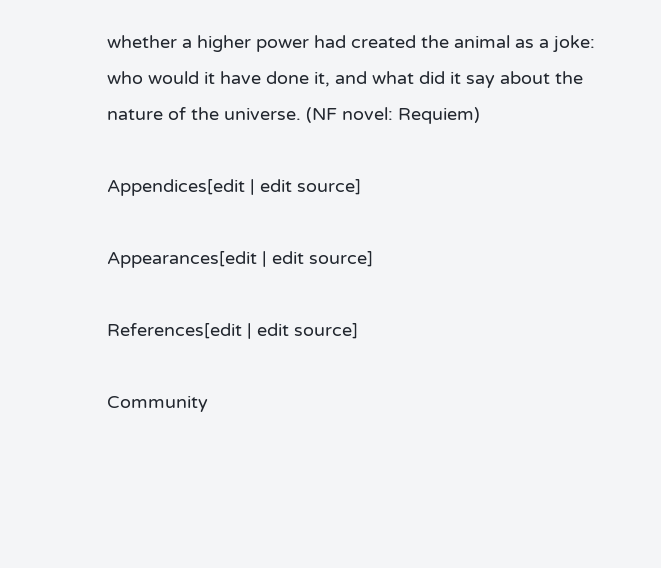whether a higher power had created the animal as a joke: who would it have done it, and what did it say about the nature of the universe. (NF novel: Requiem)

Appendices[edit | edit source]

Appearances[edit | edit source]

References[edit | edit source]

Community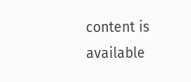content is available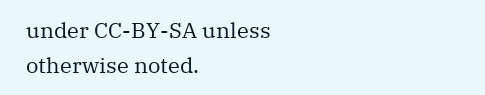under CC-BY-SA unless otherwise noted.